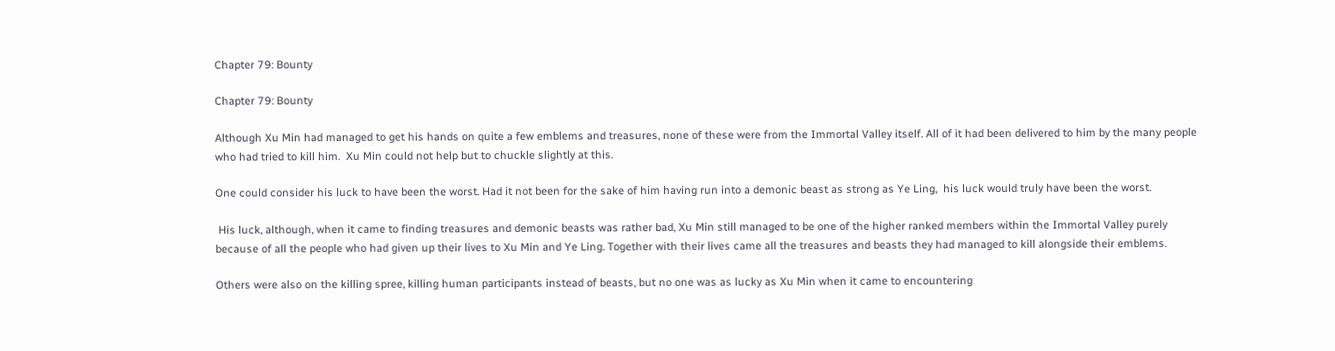Chapter 79: Bounty

Chapter 79: Bounty

Although Xu Min had managed to get his hands on quite a few emblems and treasures, none of these were from the Immortal Valley itself. All of it had been delivered to him by the many people who had tried to kill him.  Xu Min could not help but to chuckle slightly at this.

One could consider his luck to have been the worst. Had it not been for the sake of him having run into a demonic beast as strong as Ye Ling,  his luck would truly have been the worst.

 His luck, although, when it came to finding treasures and demonic beasts was rather bad, Xu Min still managed to be one of the higher ranked members within the Immortal Valley purely because of all the people who had given up their lives to Xu Min and Ye Ling. Together with their lives came all the treasures and beasts they had managed to kill alongside their emblems.

Others were also on the killing spree, killing human participants instead of beasts, but no one was as lucky as Xu Min when it came to encountering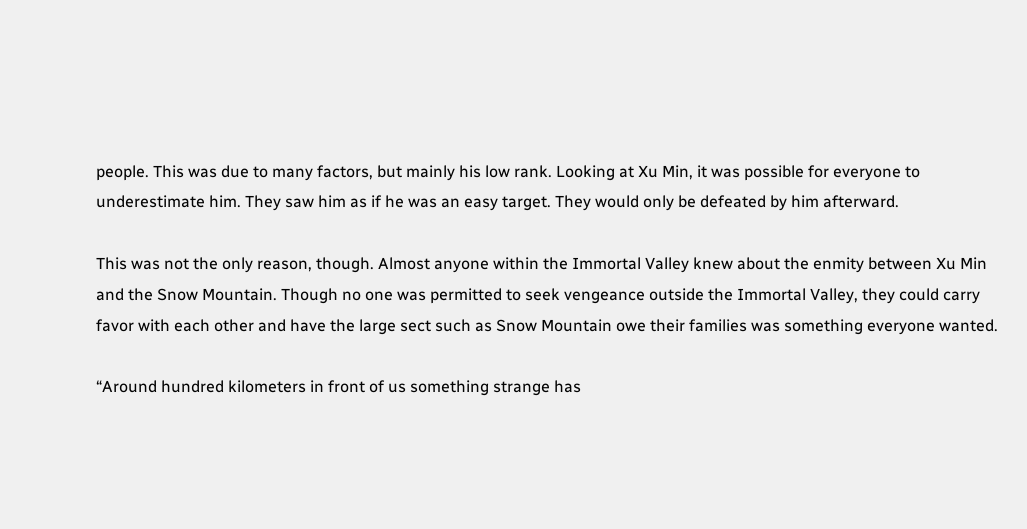people. This was due to many factors, but mainly his low rank. Looking at Xu Min, it was possible for everyone to underestimate him. They saw him as if he was an easy target. They would only be defeated by him afterward.

This was not the only reason, though. Almost anyone within the Immortal Valley knew about the enmity between Xu Min and the Snow Mountain. Though no one was permitted to seek vengeance outside the Immortal Valley, they could carry favor with each other and have the large sect such as Snow Mountain owe their families was something everyone wanted.

“Around hundred kilometers in front of us something strange has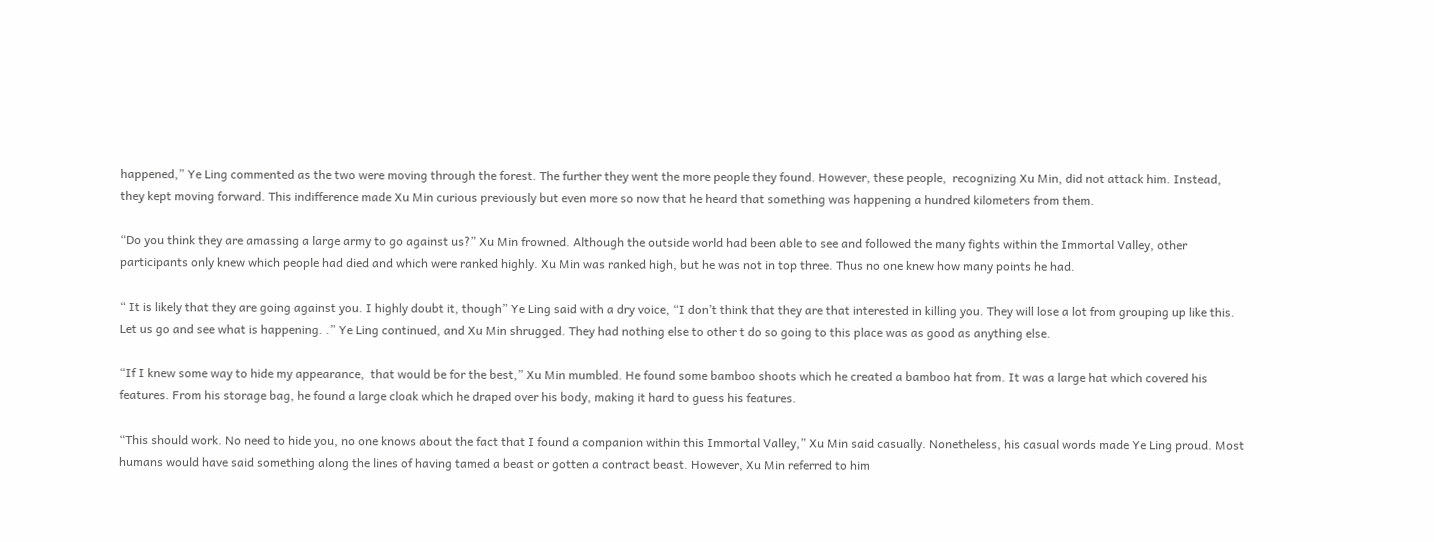happened,” Ye Ling commented as the two were moving through the forest. The further they went the more people they found. However, these people,  recognizing Xu Min, did not attack him. Instead, they kept moving forward. This indifference made Xu Min curious previously but even more so now that he heard that something was happening a hundred kilometers from them.

“Do you think they are amassing a large army to go against us?” Xu Min frowned. Although the outside world had been able to see and followed the many fights within the Immortal Valley, other participants only knew which people had died and which were ranked highly. Xu Min was ranked high, but he was not in top three. Thus no one knew how many points he had.

“ It is likely that they are going against you. I highly doubt it, though” Ye Ling said with a dry voice, “I don’t think that they are that interested in killing you. They will lose a lot from grouping up like this. Let us go and see what is happening. .” Ye Ling continued, and Xu Min shrugged. They had nothing else to other t do so going to this place was as good as anything else.

“If I knew some way to hide my appearance,  that would be for the best,” Xu Min mumbled. He found some bamboo shoots which he created a bamboo hat from. It was a large hat which covered his features. From his storage bag, he found a large cloak which he draped over his body, making it hard to guess his features.

“This should work. No need to hide you, no one knows about the fact that I found a companion within this Immortal Valley,” Xu Min said casually. Nonetheless, his casual words made Ye Ling proud. Most humans would have said something along the lines of having tamed a beast or gotten a contract beast. However, Xu Min referred to him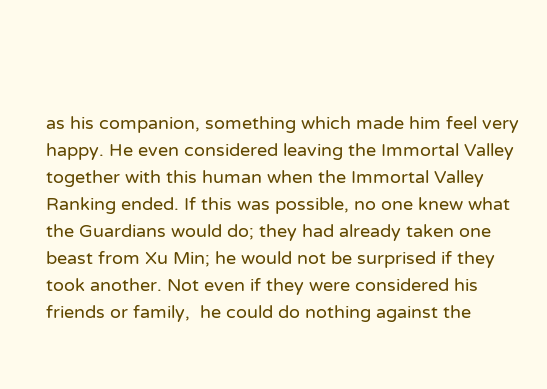as his companion, something which made him feel very happy. He even considered leaving the Immortal Valley together with this human when the Immortal Valley Ranking ended. If this was possible, no one knew what the Guardians would do; they had already taken one beast from Xu Min; he would not be surprised if they took another. Not even if they were considered his friends or family,  he could do nothing against the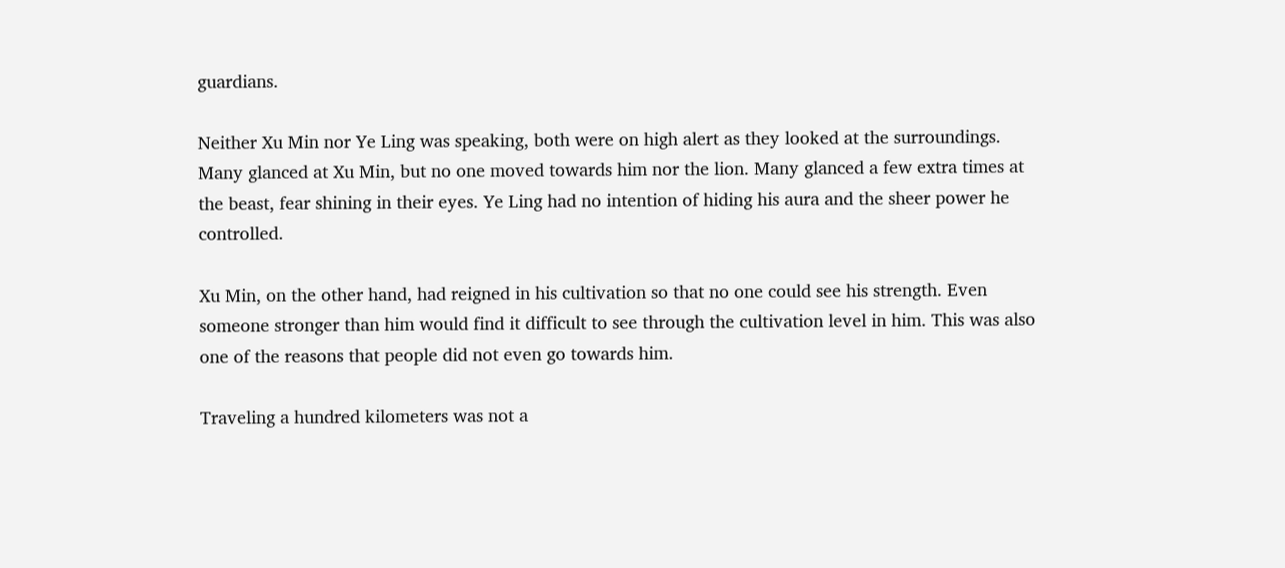guardians.

Neither Xu Min nor Ye Ling was speaking, both were on high alert as they looked at the surroundings. Many glanced at Xu Min, but no one moved towards him nor the lion. Many glanced a few extra times at the beast, fear shining in their eyes. Ye Ling had no intention of hiding his aura and the sheer power he controlled.

Xu Min, on the other hand, had reigned in his cultivation so that no one could see his strength. Even someone stronger than him would find it difficult to see through the cultivation level in him. This was also one of the reasons that people did not even go towards him.

Traveling a hundred kilometers was not a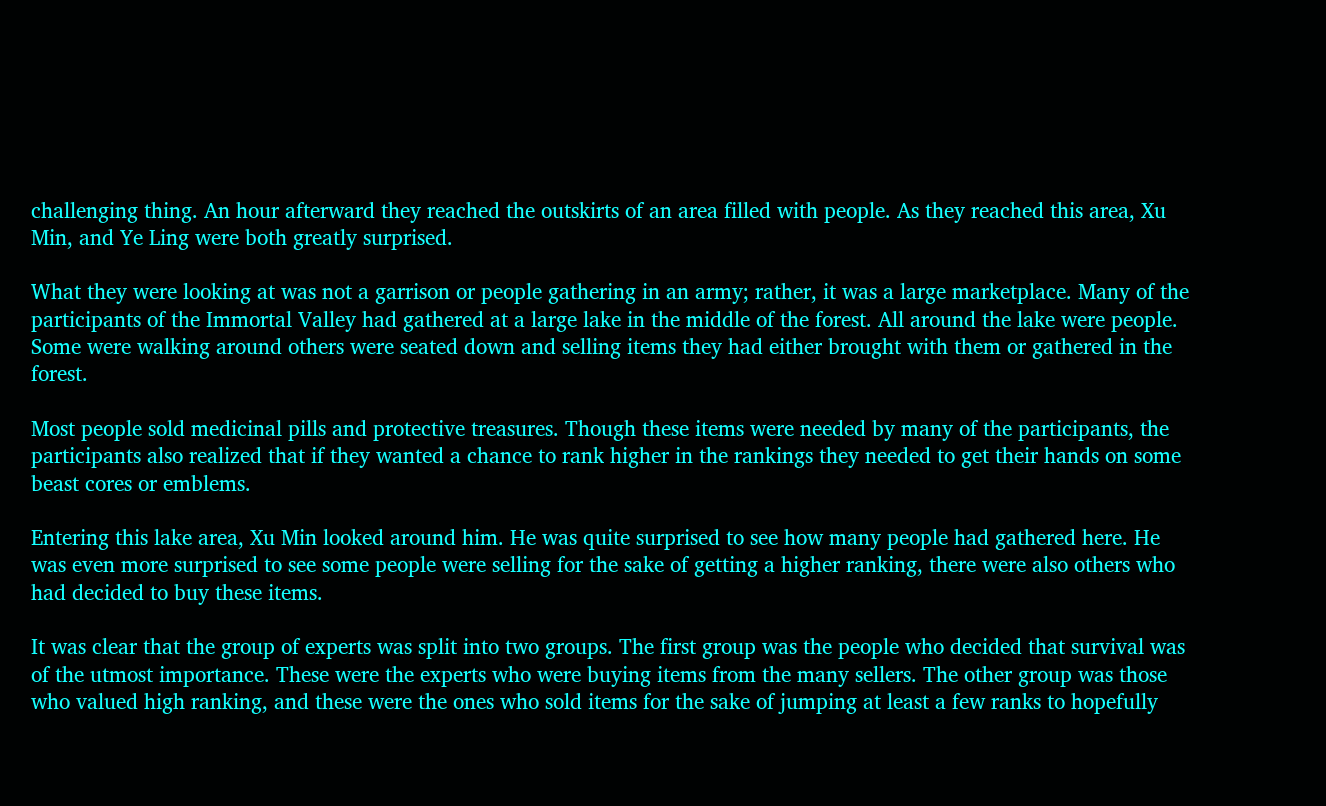challenging thing. An hour afterward they reached the outskirts of an area filled with people. As they reached this area, Xu Min, and Ye Ling were both greatly surprised.

What they were looking at was not a garrison or people gathering in an army; rather, it was a large marketplace. Many of the participants of the Immortal Valley had gathered at a large lake in the middle of the forest. All around the lake were people. Some were walking around others were seated down and selling items they had either brought with them or gathered in the forest.

Most people sold medicinal pills and protective treasures. Though these items were needed by many of the participants, the participants also realized that if they wanted a chance to rank higher in the rankings they needed to get their hands on some beast cores or emblems.

Entering this lake area, Xu Min looked around him. He was quite surprised to see how many people had gathered here. He was even more surprised to see some people were selling for the sake of getting a higher ranking, there were also others who had decided to buy these items.

It was clear that the group of experts was split into two groups. The first group was the people who decided that survival was of the utmost importance. These were the experts who were buying items from the many sellers. The other group was those who valued high ranking, and these were the ones who sold items for the sake of jumping at least a few ranks to hopefully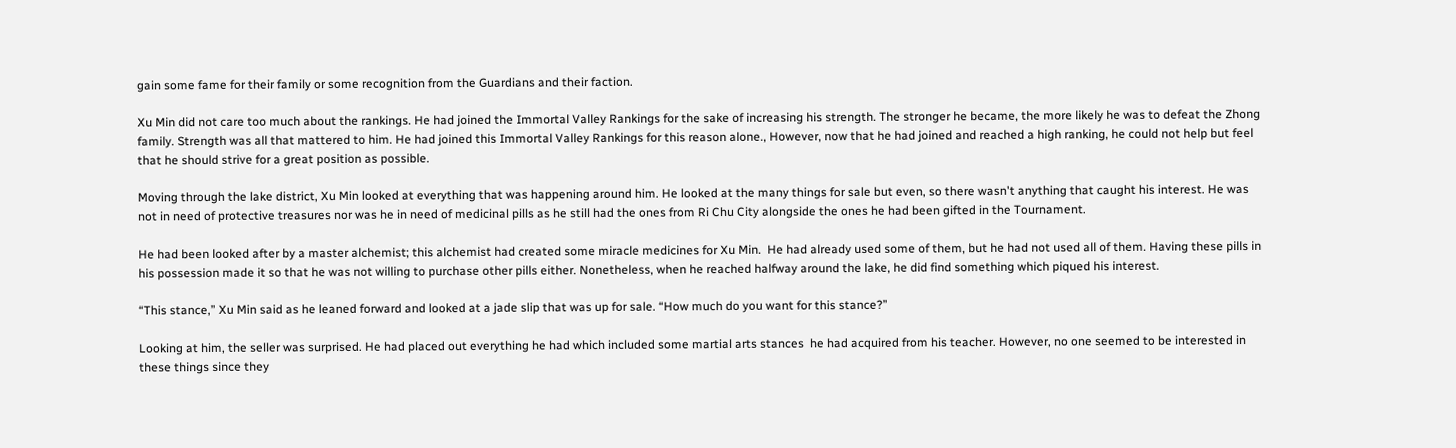gain some fame for their family or some recognition from the Guardians and their faction.

Xu Min did not care too much about the rankings. He had joined the Immortal Valley Rankings for the sake of increasing his strength. The stronger he became, the more likely he was to defeat the Zhong family. Strength was all that mattered to him. He had joined this Immortal Valley Rankings for this reason alone., However, now that he had joined and reached a high ranking, he could not help but feel that he should strive for a great position as possible.

Moving through the lake district, Xu Min looked at everything that was happening around him. He looked at the many things for sale but even, so there wasn't anything that caught his interest. He was not in need of protective treasures nor was he in need of medicinal pills as he still had the ones from Ri Chu City alongside the ones he had been gifted in the Tournament.

He had been looked after by a master alchemist; this alchemist had created some miracle medicines for Xu Min.  He had already used some of them, but he had not used all of them. Having these pills in his possession made it so that he was not willing to purchase other pills either. Nonetheless, when he reached halfway around the lake, he did find something which piqued his interest.

“This stance,” Xu Min said as he leaned forward and looked at a jade slip that was up for sale. “How much do you want for this stance?”

Looking at him, the seller was surprised. He had placed out everything he had which included some martial arts stances  he had acquired from his teacher. However, no one seemed to be interested in these things since they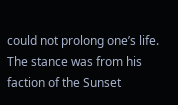could not prolong one’s life. The stance was from his faction of the Sunset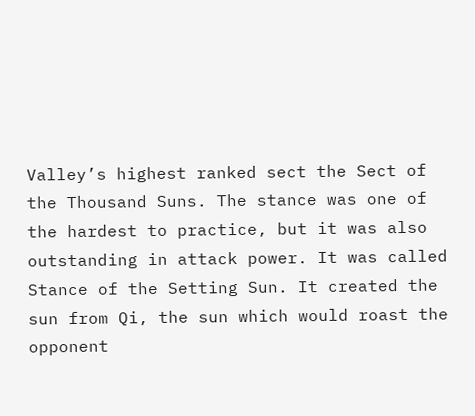Valley’s highest ranked sect the Sect of the Thousand Suns. The stance was one of the hardest to practice, but it was also outstanding in attack power. It was called Stance of the Setting Sun. It created the sun from Qi, the sun which would roast the opponent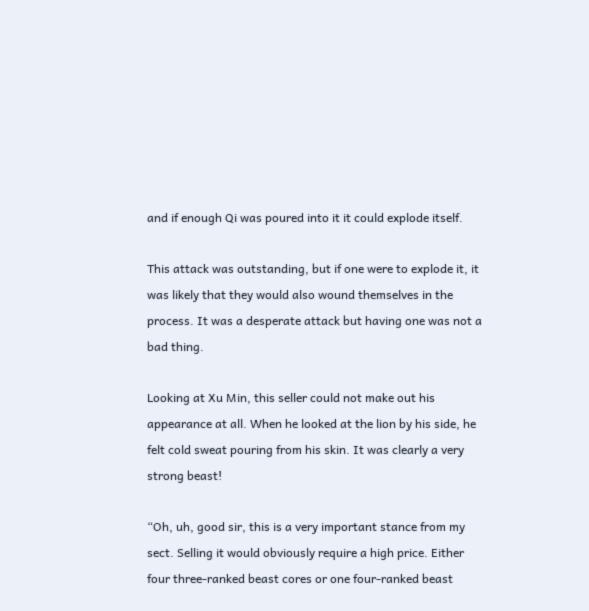and if enough Qi was poured into it it could explode itself.

This attack was outstanding, but if one were to explode it, it was likely that they would also wound themselves in the process. It was a desperate attack but having one was not a bad thing.

Looking at Xu Min, this seller could not make out his appearance at all. When he looked at the lion by his side, he felt cold sweat pouring from his skin. It was clearly a very strong beast!

“Oh, uh, good sir, this is a very important stance from my sect. Selling it would obviously require a high price. Either four three-ranked beast cores or one four-ranked beast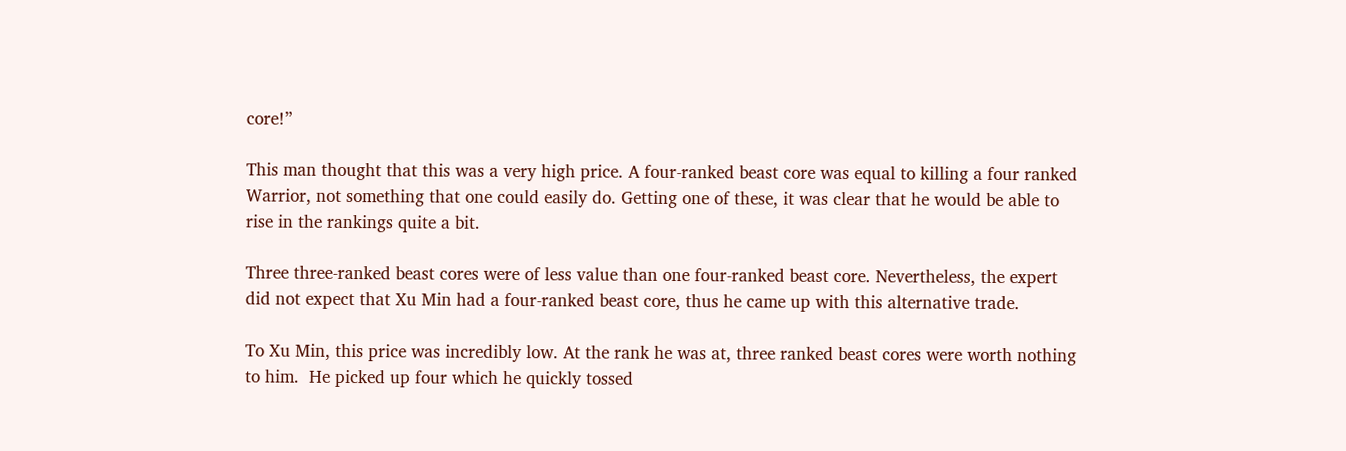core!”

This man thought that this was a very high price. A four-ranked beast core was equal to killing a four ranked Warrior, not something that one could easily do. Getting one of these, it was clear that he would be able to rise in the rankings quite a bit.

Three three-ranked beast cores were of less value than one four-ranked beast core. Nevertheless, the expert did not expect that Xu Min had a four-ranked beast core, thus he came up with this alternative trade.

To Xu Min, this price was incredibly low. At the rank he was at, three ranked beast cores were worth nothing to him.  He picked up four which he quickly tossed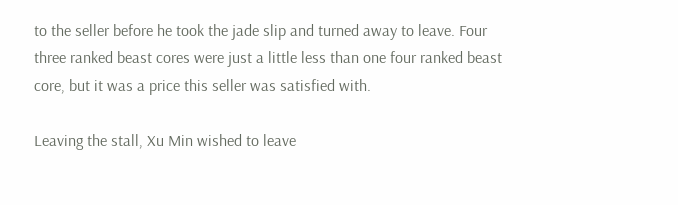to the seller before he took the jade slip and turned away to leave. Four three ranked beast cores were just a little less than one four ranked beast core, but it was a price this seller was satisfied with.

Leaving the stall, Xu Min wished to leave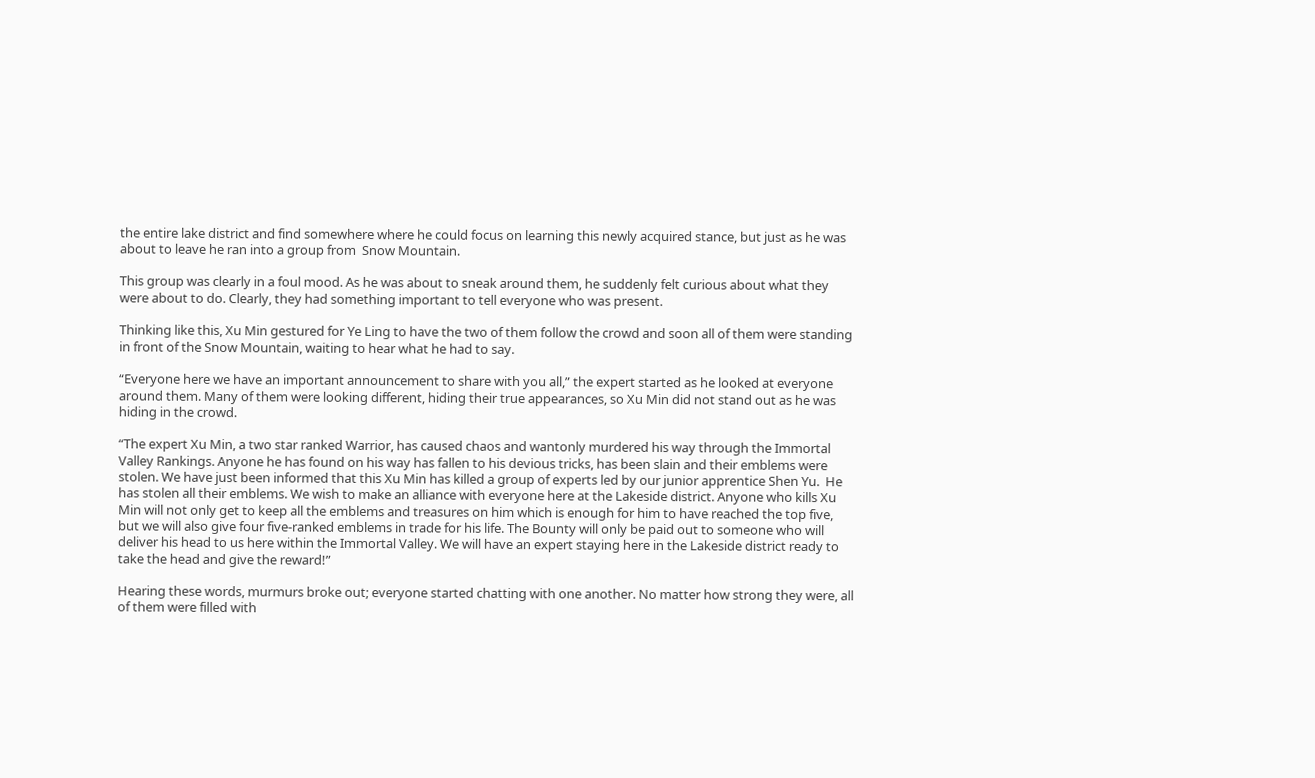the entire lake district and find somewhere where he could focus on learning this newly acquired stance, but just as he was about to leave he ran into a group from  Snow Mountain.

This group was clearly in a foul mood. As he was about to sneak around them, he suddenly felt curious about what they were about to do. Clearly, they had something important to tell everyone who was present.

Thinking like this, Xu Min gestured for Ye Ling to have the two of them follow the crowd and soon all of them were standing in front of the Snow Mountain, waiting to hear what he had to say.

“Everyone here we have an important announcement to share with you all,” the expert started as he looked at everyone around them. Many of them were looking different, hiding their true appearances, so Xu Min did not stand out as he was hiding in the crowd.

“The expert Xu Min, a two star ranked Warrior, has caused chaos and wantonly murdered his way through the Immortal Valley Rankings. Anyone he has found on his way has fallen to his devious tricks, has been slain and their emblems were stolen. We have just been informed that this Xu Min has killed a group of experts led by our junior apprentice Shen Yu.  He has stolen all their emblems. We wish to make an alliance with everyone here at the Lakeside district. Anyone who kills Xu Min will not only get to keep all the emblems and treasures on him which is enough for him to have reached the top five, but we will also give four five-ranked emblems in trade for his life. The Bounty will only be paid out to someone who will deliver his head to us here within the Immortal Valley. We will have an expert staying here in the Lakeside district ready to take the head and give the reward!”

Hearing these words, murmurs broke out; everyone started chatting with one another. No matter how strong they were, all of them were filled with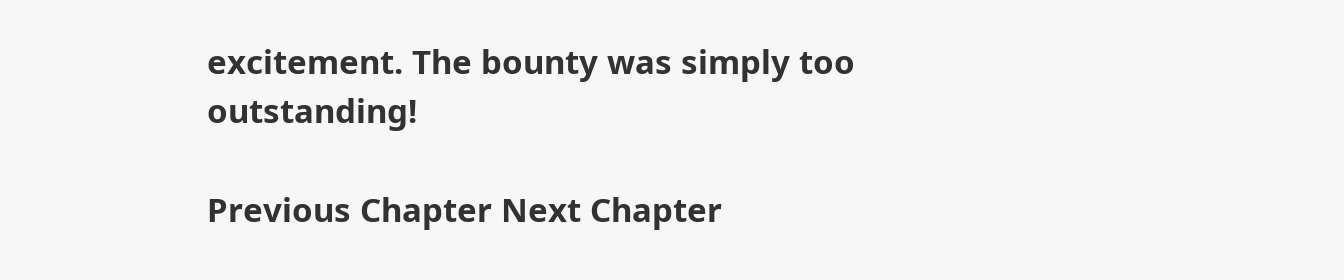excitement. The bounty was simply too outstanding!

Previous Chapter Next Chapter